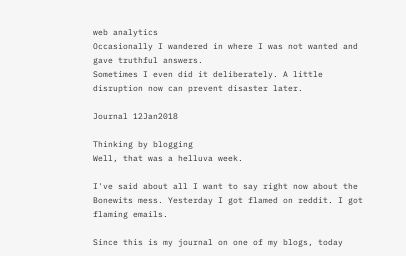web analytics
Occasionally I wandered in where I was not wanted and gave truthful answers.
Sometimes I even did it deliberately. A little disruption now can prevent disaster later.

Journal 12Jan2018

Thinking by blogging
Well, that was a helluva week.

I've said about all I want to say right now about the Bonewits mess. Yesterday I got flamed on reddit. I got flaming emails.

Since this is my journal on one of my blogs, today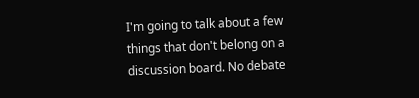I'm going to talk about a few things that don't belong on a discussion board. No debate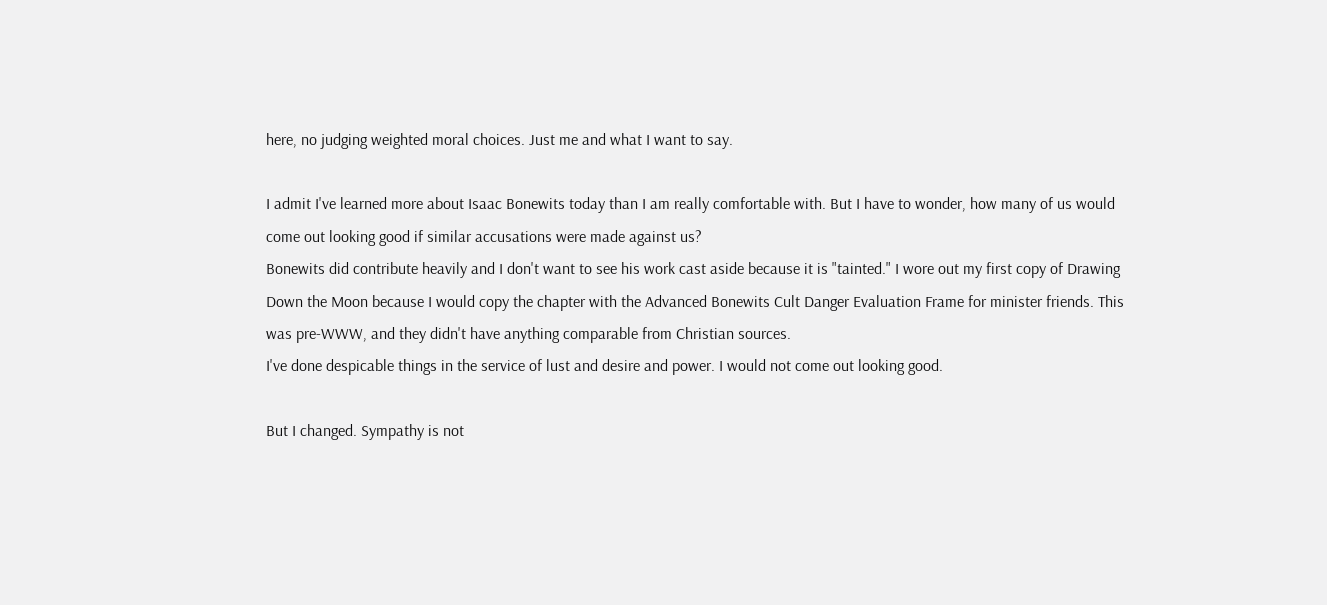here, no judging weighted moral choices. Just me and what I want to say.

I admit I've learned more about Isaac Bonewits today than I am really comfortable with. But I have to wonder, how many of us would come out looking good if similar accusations were made against us?
Bonewits did contribute heavily and I don't want to see his work cast aside because it is "tainted." I wore out my first copy of Drawing Down the Moon because I would copy the chapter with the Advanced Bonewits Cult Danger Evaluation Frame for minister friends. This was pre-WWW, and they didn't have anything comparable from Christian sources.
I've done despicable things in the service of lust and desire and power. I would not come out looking good.

But I changed. Sympathy is not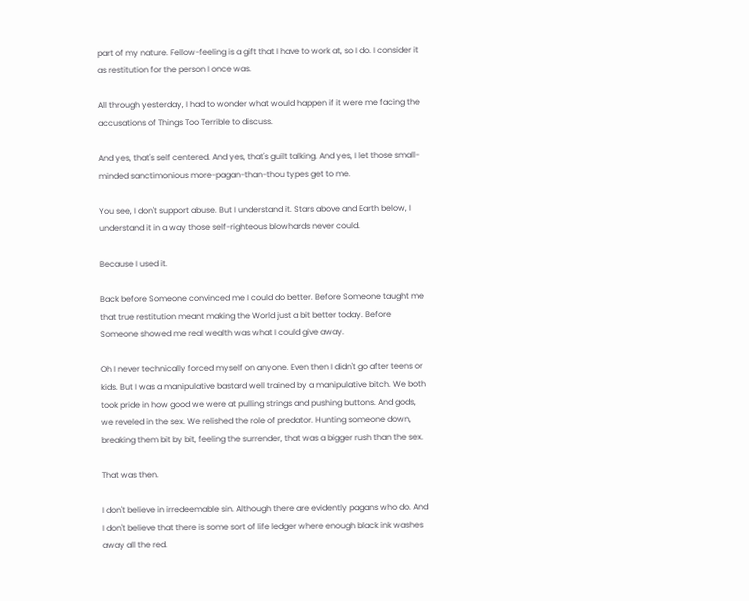part of my nature. Fellow-feeling is a gift that I have to work at, so I do. I consider it as restitution for the person I once was.

All through yesterday, I had to wonder what would happen if it were me facing the accusations of Things Too Terrible to discuss.

And yes, that's self centered. And yes, that's guilt talking. And yes, I let those small-minded sanctimonious more-pagan-than-thou types get to me.

You see, I don't support abuse. But I understand it. Stars above and Earth below, I understand it in a way those self-righteous blowhards never could.

Because I used it.

Back before Someone convinced me I could do better. Before Someone taught me that true restitution meant making the World just a bit better today. Before Someone showed me real wealth was what I could give away.

Oh I never technically forced myself on anyone. Even then I didn't go after teens or kids. But I was a manipulative bastard well trained by a manipulative bitch. We both took pride in how good we were at pulling strings and pushing buttons. And gods, we reveled in the sex. We relished the role of predator. Hunting someone down, breaking them bit by bit, feeling the surrender, that was a bigger rush than the sex.

That was then.

I don't believe in irredeemable sin. Although there are evidently pagans who do. And I don't believe that there is some sort of life ledger where enough black ink washes away all the red.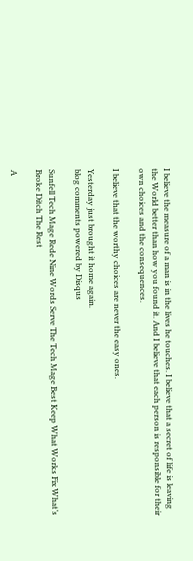I believe the measure of a man is in the lives he touches. I believe that a secret of life is leaving the World better than how you found it. And I believe that each person is responsible for their own choices and the consequences.

I believe that the worthy choices are never the easy ones.

Yesterday just brought it home again.
blog comments powered by Disqus

Sunfell Tech Mage Rede Nine Words Serve The Tech Mage Best Keep What Works Fix What’s Broke Ditch The Rest

A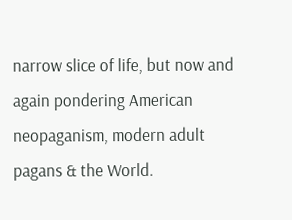narrow slice of life, but now and again pondering American neopaganism, modern adult pagans & the World.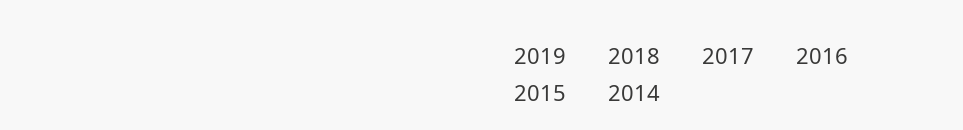2019       2018       2017       2016       2015       2014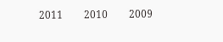2011       2010       2009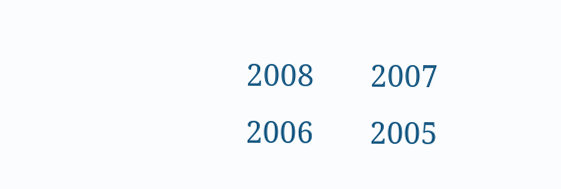2008       2007       2006       2005